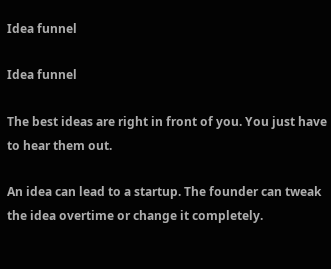Idea funnel

Idea funnel

The best ideas are right in front of you. You just have to hear them out.

An idea can lead to a startup. The founder can tweak the idea overtime or change it completely.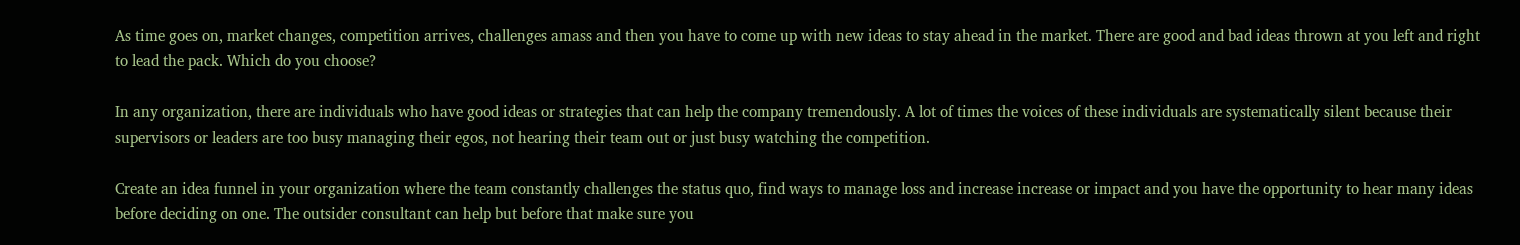As time goes on, market changes, competition arrives, challenges amass and then you have to come up with new ideas to stay ahead in the market. There are good and bad ideas thrown at you left and right to lead the pack. Which do you choose?

In any organization, there are individuals who have good ideas or strategies that can help the company tremendously. A lot of times the voices of these individuals are systematically silent because their supervisors or leaders are too busy managing their egos, not hearing their team out or just busy watching the competition.

Create an idea funnel in your organization where the team constantly challenges the status quo, find ways to manage loss and increase increase or impact and you have the opportunity to hear many ideas before deciding on one. The outsider consultant can help but before that make sure you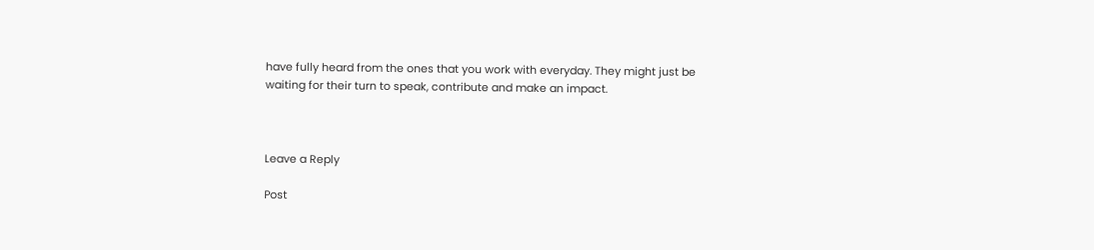have fully heard from the ones that you work with everyday. They might just be waiting for their turn to speak, contribute and make an impact.



Leave a Reply

Post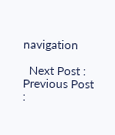navigation

  Next Post :
Previous Post :